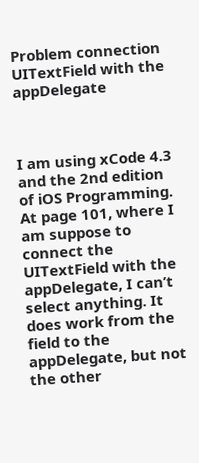Problem connection UITextField with the appDelegate



I am using xCode 4.3 and the 2nd edition of iOS Programming. At page 101, where I am suppose to connect the UITextField with the appDelegate, I can’t select anything. It does work from the field to the appDelegate, but not the other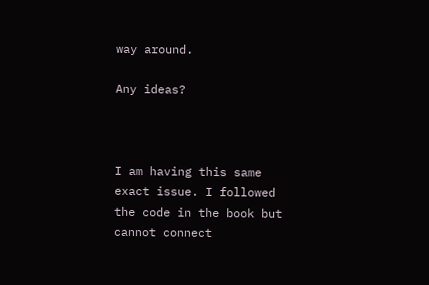way around.

Any ideas?



I am having this same exact issue. I followed the code in the book but cannot connect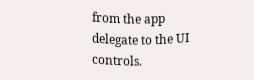from the app delegate to the UI controls.